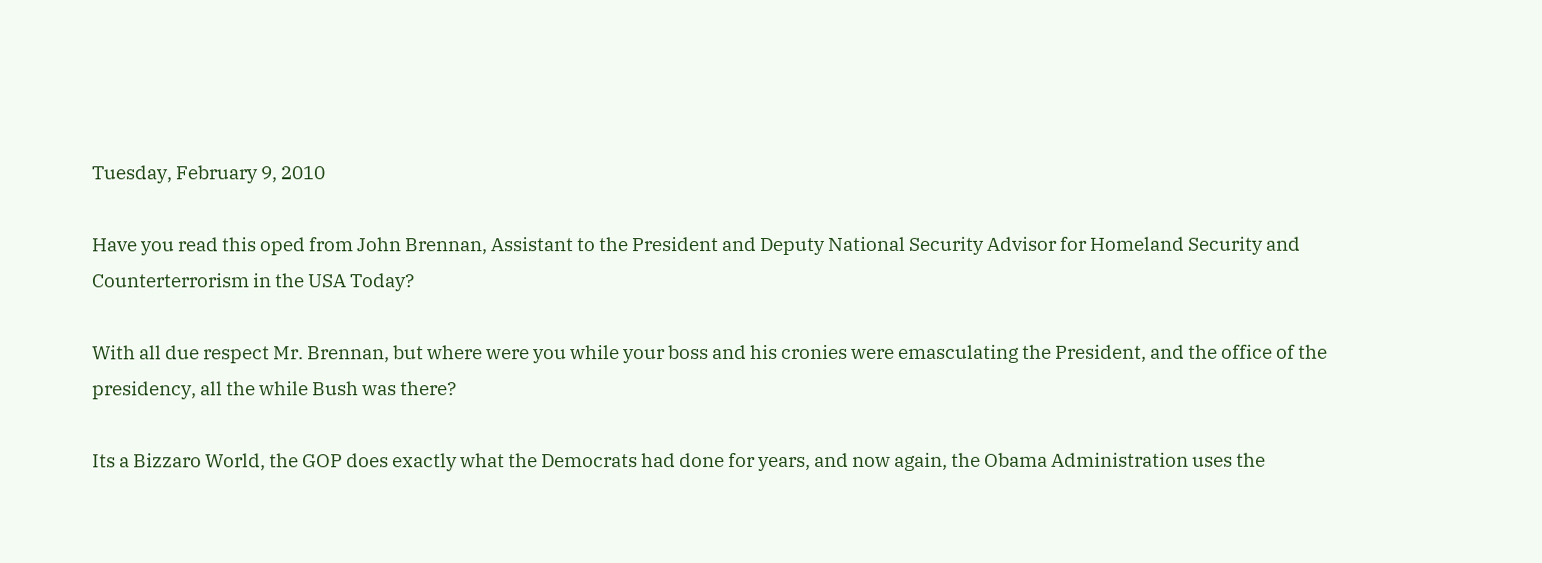Tuesday, February 9, 2010

Have you read this oped from John Brennan, Assistant to the President and Deputy National Security Advisor for Homeland Security and Counterterrorism in the USA Today?

With all due respect Mr. Brennan, but where were you while your boss and his cronies were emasculating the President, and the office of the presidency, all the while Bush was there?

Its a Bizzaro World, the GOP does exactly what the Democrats had done for years, and now again, the Obama Administration uses the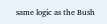same logic as the Bush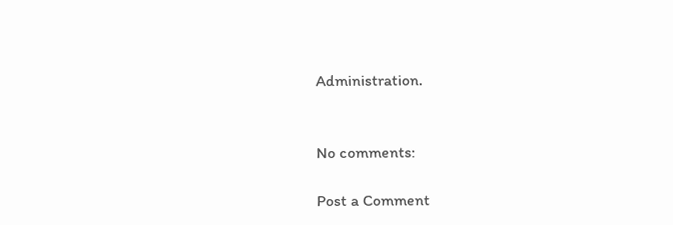Administration.


No comments:

Post a Comment